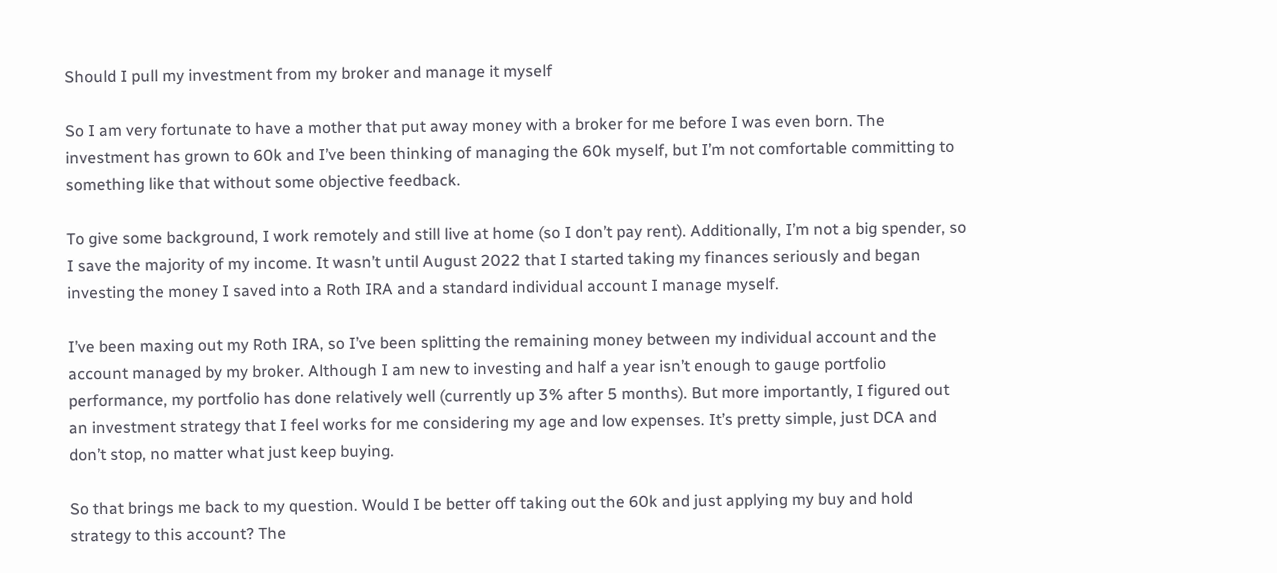Should I pull my investment from my broker and manage it myself

So I am very fortunate to have a mother that put away money with a broker for me before I was even born. The investment has grown to 60k and I’ve been thinking of managing the 60k myself, but I’m not comfortable committing to something like that without some objective feedback.

To give some background, I work remotely and still live at home (so I don’t pay rent). Additionally, I’m not a big spender, so I save the majority of my income. It wasn’t until August 2022 that I started taking my finances seriously and began investing the money I saved into a Roth IRA and a standard individual account I manage myself.

I’ve been maxing out my Roth IRA, so I’ve been splitting the remaining money between my individual account and the account managed by my broker. Although I am new to investing and half a year isn’t enough to gauge portfolio performance, my portfolio has done relatively well (currently up 3% after 5 months). But more importantly, I figured out an investment strategy that I feel works for me considering my age and low expenses. It’s pretty simple, just DCA and don’t stop, no matter what just keep buying.

So that brings me back to my question. Would I be better off taking out the 60k and just applying my buy and hold strategy to this account? The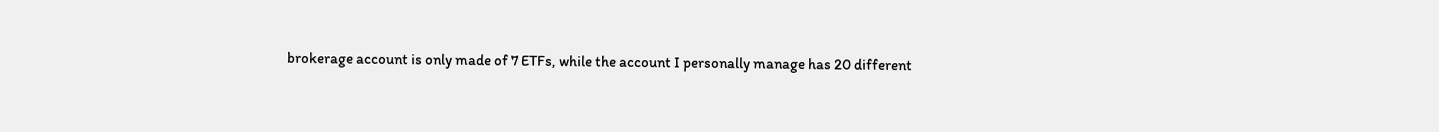brokerage account is only made of 7 ETFs, while the account I personally manage has 20 different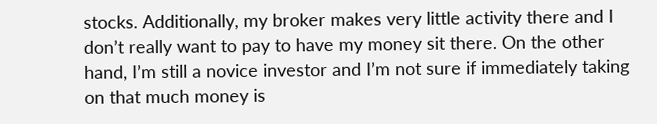stocks. Additionally, my broker makes very little activity there and I don’t really want to pay to have my money sit there. On the other hand, I’m still a novice investor and I’m not sure if immediately taking on that much money is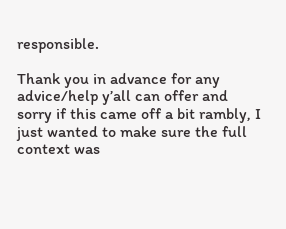responsible.

Thank you in advance for any advice/help y’all can offer and sorry if this came off a bit rambly, I just wanted to make sure the full context was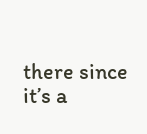there since it’s a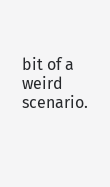bit of a weird scenario.